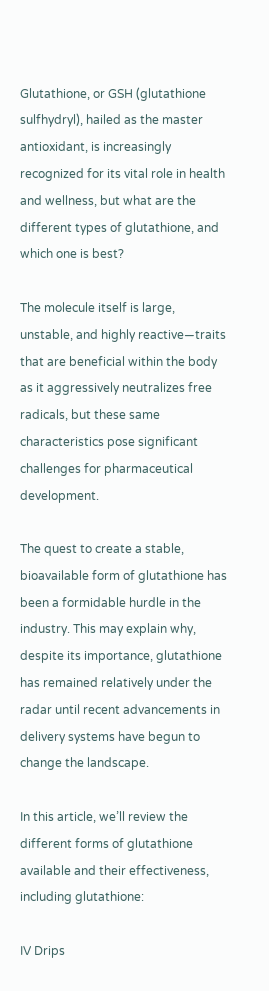Glutathione, or GSH (glutathione sulfhydryl), hailed as the master antioxidant, is increasingly recognized for its vital role in health and wellness, but what are the different types of glutathione, and which one is best?

The molecule itself is large, unstable, and highly reactive—traits that are beneficial within the body as it aggressively neutralizes free radicals, but these same characteristics pose significant challenges for pharmaceutical development.

The quest to create a stable, bioavailable form of glutathione has been a formidable hurdle in the industry. This may explain why, despite its importance, glutathione has remained relatively under the radar until recent advancements in delivery systems have begun to change the landscape.

In this article, we’ll review the different forms of glutathione available and their effectiveness, including glutathione:

IV Drips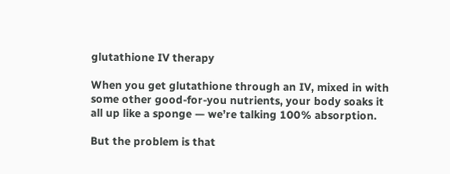glutathione IV therapy

When you get glutathione through an IV, mixed in with some other good-for-you nutrients, your body soaks it all up like a sponge — we’re talking 100% absorption.

But the problem is that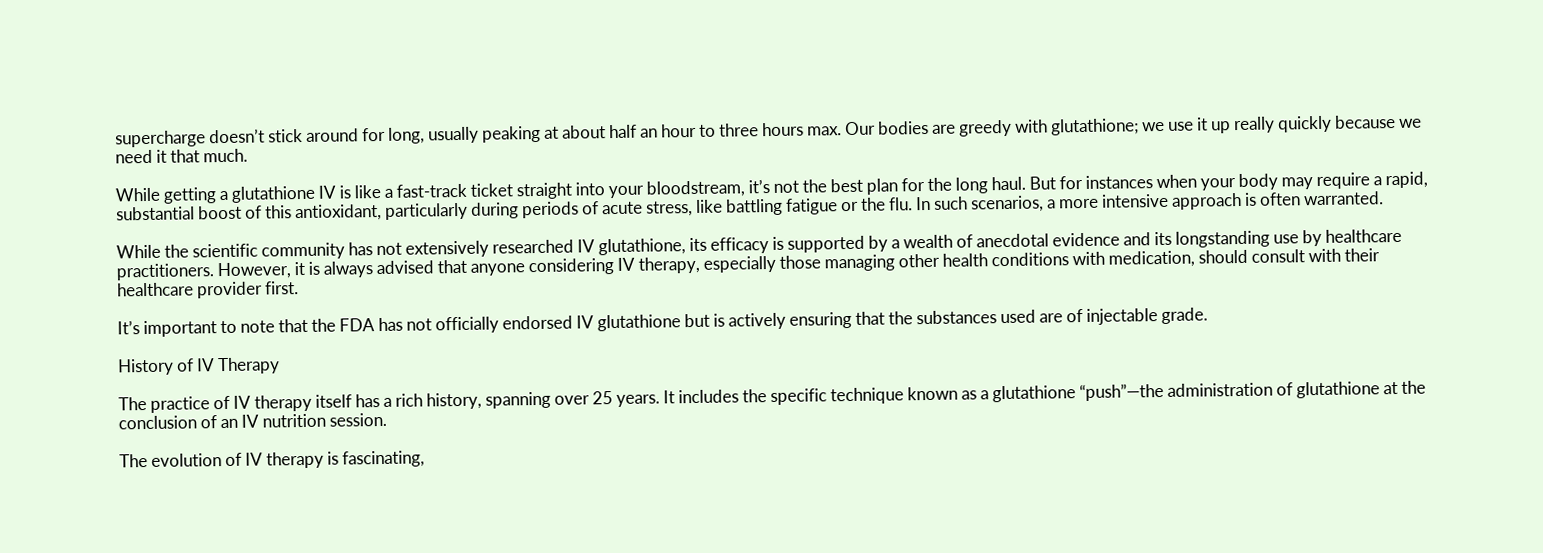supercharge doesn’t stick around for long, usually peaking at about half an hour to three hours max. Our bodies are greedy with glutathione; we use it up really quickly because we need it that much.

While getting a glutathione IV is like a fast-track ticket straight into your bloodstream, it’s not the best plan for the long haul. But for instances when your body may require a rapid, substantial boost of this antioxidant, particularly during periods of acute stress, like battling fatigue or the flu. In such scenarios, a more intensive approach is often warranted.

While the scientific community has not extensively researched IV glutathione, its efficacy is supported by a wealth of anecdotal evidence and its longstanding use by healthcare practitioners. However, it is always advised that anyone considering IV therapy, especially those managing other health conditions with medication, should consult with their healthcare provider first.

It’s important to note that the FDA has not officially endorsed IV glutathione but is actively ensuring that the substances used are of injectable grade.

History of IV Therapy

The practice of IV therapy itself has a rich history, spanning over 25 years. It includes the specific technique known as a glutathione “push”—the administration of glutathione at the conclusion of an IV nutrition session.

The evolution of IV therapy is fascinating,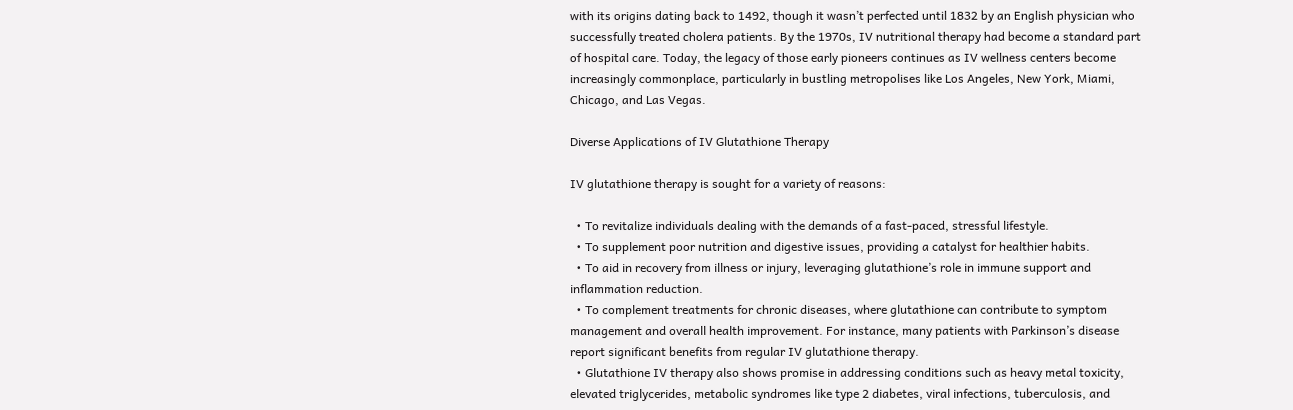with its origins dating back to 1492, though it wasn’t perfected until 1832 by an English physician who successfully treated cholera patients. By the 1970s, IV nutritional therapy had become a standard part of hospital care. Today, the legacy of those early pioneers continues as IV wellness centers become increasingly commonplace, particularly in bustling metropolises like Los Angeles, New York, Miami, Chicago, and Las Vegas.

Diverse Applications of IV Glutathione Therapy

IV glutathione therapy is sought for a variety of reasons:

  • To revitalize individuals dealing with the demands of a fast-paced, stressful lifestyle.
  • To supplement poor nutrition and digestive issues, providing a catalyst for healthier habits.
  • To aid in recovery from illness or injury, leveraging glutathione’s role in immune support and inflammation reduction.
  • To complement treatments for chronic diseases, where glutathione can contribute to symptom management and overall health improvement. For instance, many patients with Parkinson’s disease report significant benefits from regular IV glutathione therapy.
  • Glutathione IV therapy also shows promise in addressing conditions such as heavy metal toxicity, elevated triglycerides, metabolic syndromes like type 2 diabetes, viral infections, tuberculosis, and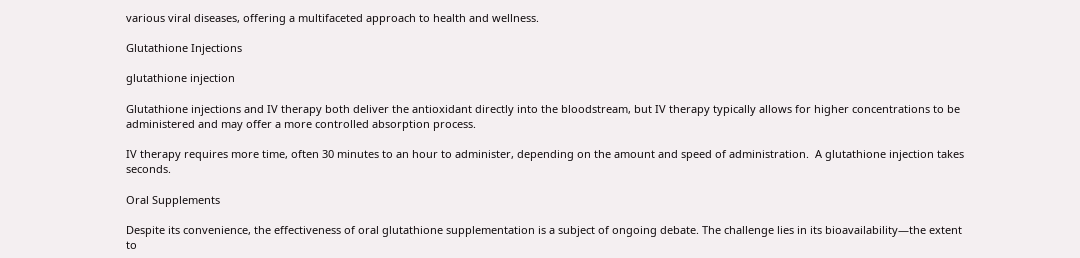various viral diseases, offering a multifaceted approach to health and wellness.

Glutathione Injections

glutathione injection

Glutathione injections and IV therapy both deliver the antioxidant directly into the bloodstream, but IV therapy typically allows for higher concentrations to be administered and may offer a more controlled absorption process.

IV therapy requires more time, often 30 minutes to an hour to administer, depending on the amount and speed of administration.  A glutathione injection takes seconds.

Oral Supplements

Despite its convenience, the effectiveness of oral glutathione supplementation is a subject of ongoing debate. The challenge lies in its bioavailability—the extent to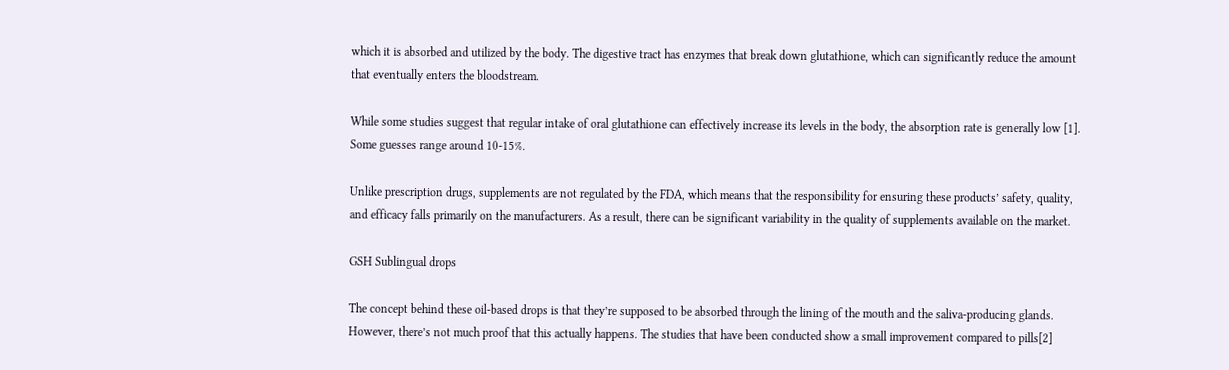which it is absorbed and utilized by the body. The digestive tract has enzymes that break down glutathione, which can significantly reduce the amount that eventually enters the bloodstream.

While some studies suggest that regular intake of oral glutathione can effectively increase its levels in the body, the absorption rate is generally low [1]. Some guesses range around 10-15%.

Unlike prescription drugs, supplements are not regulated by the FDA, which means that the responsibility for ensuring these products’ safety, quality, and efficacy falls primarily on the manufacturers. As a result, there can be significant variability in the quality of supplements available on the market.

GSH Sublingual drops

The concept behind these oil-based drops is that they’re supposed to be absorbed through the lining of the mouth and the saliva-producing glands. However, there’s not much proof that this actually happens. The studies that have been conducted show a small improvement compared to pills[2]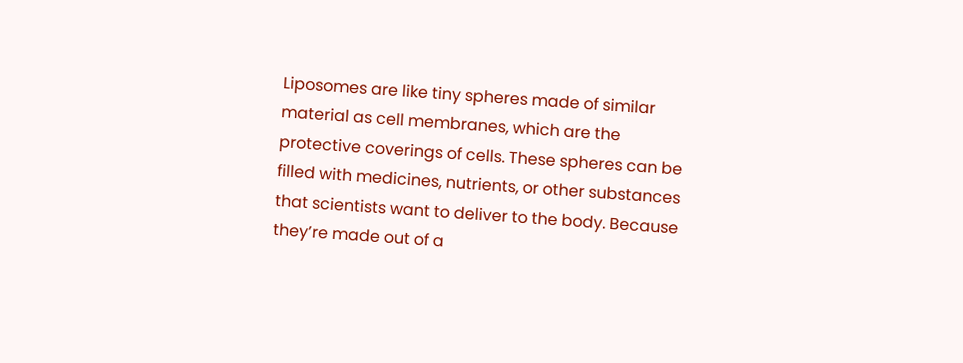Liposomes are like tiny spheres made of similar material as cell membranes, which are the protective coverings of cells. These spheres can be filled with medicines, nutrients, or other substances that scientists want to deliver to the body. Because they’re made out of a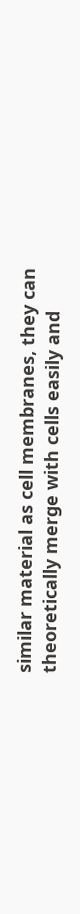similar material as cell membranes, they can theoretically merge with cells easily and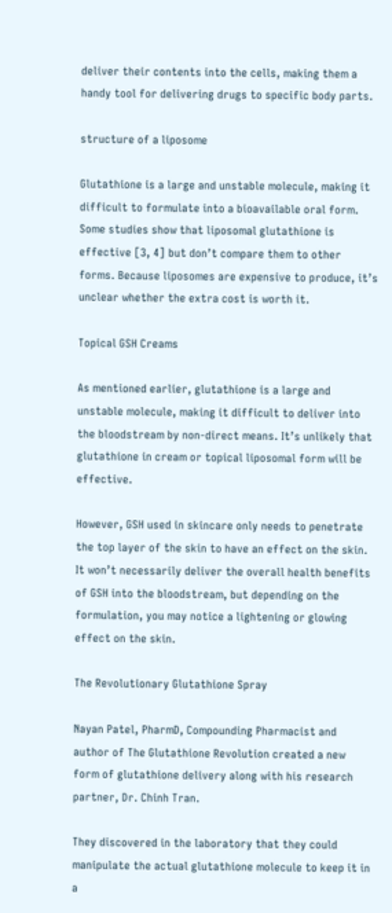deliver their contents into the cells, making them a handy tool for delivering drugs to specific body parts.

structure of a liposome

Glutathione is a large and unstable molecule, making it difficult to formulate into a bioavailable oral form. Some studies show that liposomal glutathione is effective [3, 4] but don’t compare them to other forms. Because liposomes are expensive to produce, it’s unclear whether the extra cost is worth it.

Topical GSH Creams

As mentioned earlier, glutathione is a large and unstable molecule, making it difficult to deliver into the bloodstream by non-direct means. It’s unlikely that glutathione in cream or topical liposomal form will be effective.

However, GSH used in skincare only needs to penetrate the top layer of the skin to have an effect on the skin. It won’t necessarily deliver the overall health benefits of GSH into the bloodstream, but depending on the formulation, you may notice a lightening or glowing effect on the skin.

The Revolutionary Glutathione Spray

Nayan Patel, PharmD, Compounding Pharmacist and author of The Glutathione Revolution created a new form of glutathione delivery along with his research partner, Dr. Chinh Tran.

They discovered in the laboratory that they could manipulate the actual glutathione molecule to keep it in a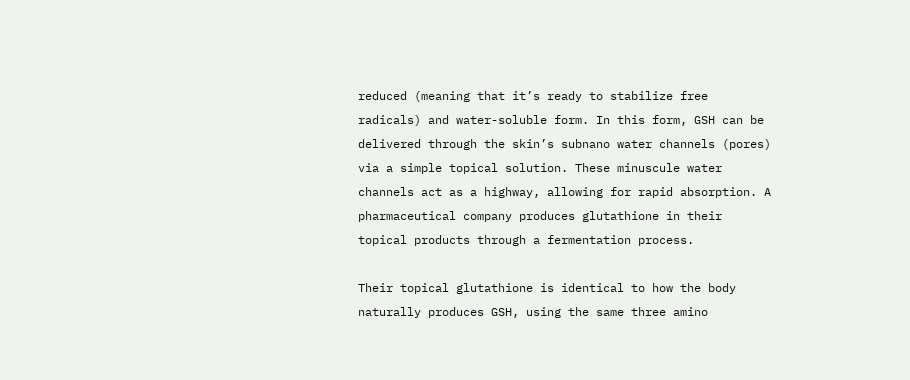reduced (meaning that it’s ready to stabilize free radicals) and water-soluble form. In this form, GSH can be delivered through the skin’s subnano water channels (pores) via a simple topical solution. These minuscule water channels act as a highway, allowing for rapid absorption. A pharmaceutical company produces glutathione in their topical products through a fermentation process.

Their topical glutathione is identical to how the body naturally produces GSH, using the same three amino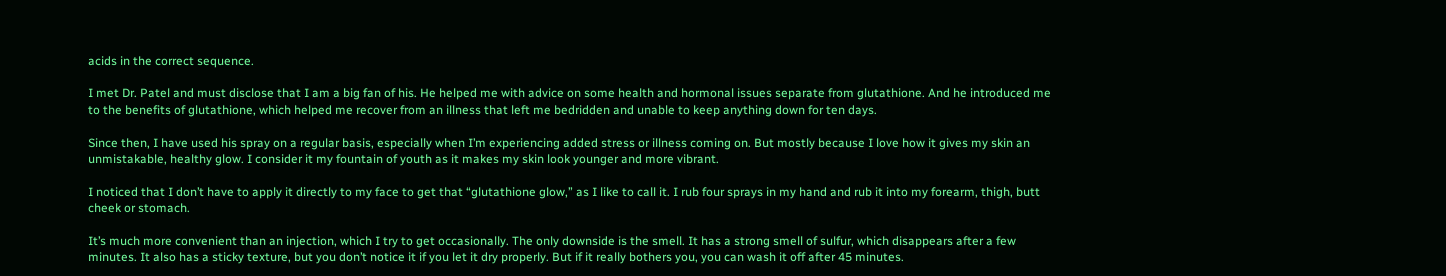acids in the correct sequence.

I met Dr. Patel and must disclose that I am a big fan of his. He helped me with advice on some health and hormonal issues separate from glutathione. And he introduced me to the benefits of glutathione, which helped me recover from an illness that left me bedridden and unable to keep anything down for ten days.

Since then, I have used his spray on a regular basis, especially when I’m experiencing added stress or illness coming on. But mostly because I love how it gives my skin an unmistakable, healthy glow. I consider it my fountain of youth as it makes my skin look younger and more vibrant.

I noticed that I don’t have to apply it directly to my face to get that “glutathione glow,” as I like to call it. I rub four sprays in my hand and rub it into my forearm, thigh, butt cheek or stomach.

It’s much more convenient than an injection, which I try to get occasionally. The only downside is the smell. It has a strong smell of sulfur, which disappears after a few minutes. It also has a sticky texture, but you don’t notice it if you let it dry properly. But if it really bothers you, you can wash it off after 45 minutes.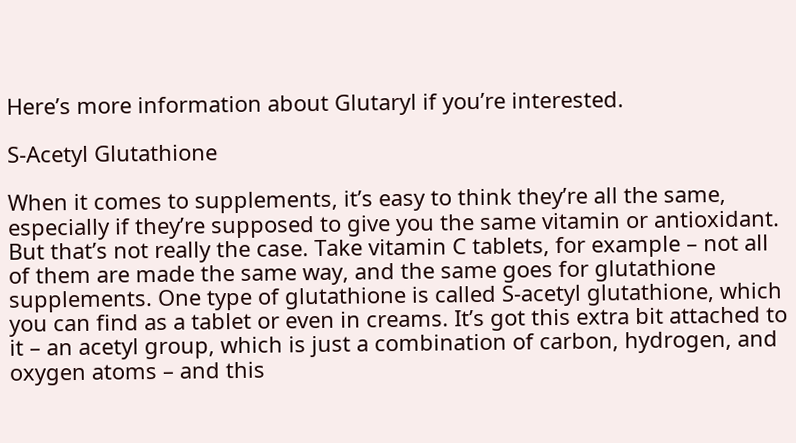Here’s more information about Glutaryl if you’re interested.

S-Acetyl Glutathione

When it comes to supplements, it’s easy to think they’re all the same, especially if they’re supposed to give you the same vitamin or antioxidant. But that’s not really the case. Take vitamin C tablets, for example – not all of them are made the same way, and the same goes for glutathione supplements. One type of glutathione is called S-acetyl glutathione, which you can find as a tablet or even in creams. It’s got this extra bit attached to it – an acetyl group, which is just a combination of carbon, hydrogen, and oxygen atoms – and this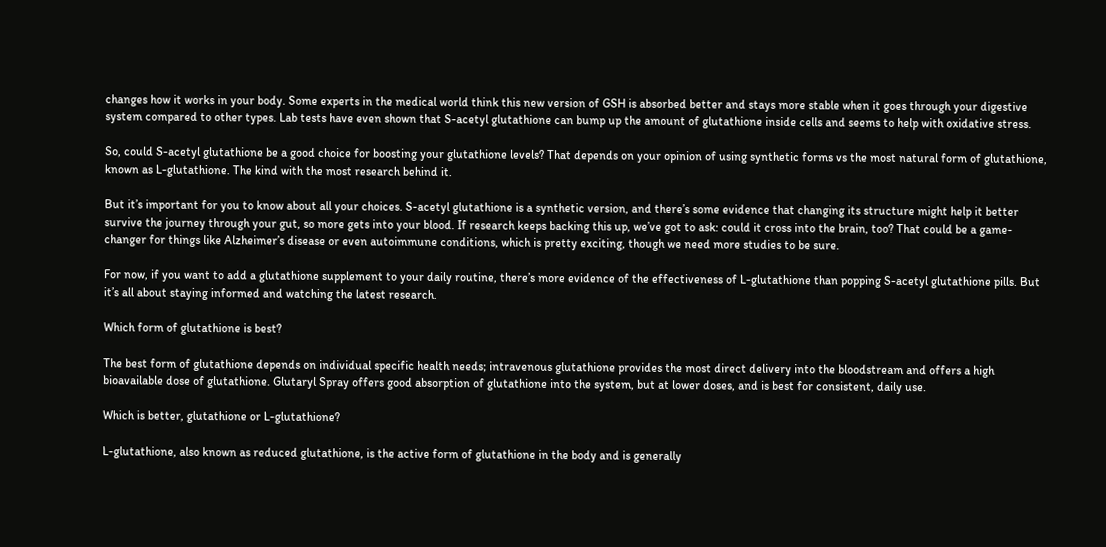changes how it works in your body. Some experts in the medical world think this new version of GSH is absorbed better and stays more stable when it goes through your digestive system compared to other types. Lab tests have even shown that S-acetyl glutathione can bump up the amount of glutathione inside cells and seems to help with oxidative stress.

So, could S-acetyl glutathione be a good choice for boosting your glutathione levels? That depends on your opinion of using synthetic forms vs the most natural form of glutathione, known as L-glutathione. The kind with the most research behind it.

But it’s important for you to know about all your choices. S-acetyl glutathione is a synthetic version, and there’s some evidence that changing its structure might help it better survive the journey through your gut, so more gets into your blood. If research keeps backing this up, we’ve got to ask: could it cross into the brain, too? That could be a game-changer for things like Alzheimer’s disease or even autoimmune conditions, which is pretty exciting, though we need more studies to be sure.

For now, if you want to add a glutathione supplement to your daily routine, there’s more evidence of the effectiveness of L-glutathione than popping S-acetyl glutathione pills. But it’s all about staying informed and watching the latest research.

Which form of glutathione is best?

The best form of glutathione depends on individual specific health needs; intravenous glutathione provides the most direct delivery into the bloodstream and offers a high bioavailable dose of glutathione. Glutaryl Spray offers good absorption of glutathione into the system, but at lower doses, and is best for consistent, daily use.

Which is better, glutathione or L-glutathione?

L-glutathione, also known as reduced glutathione, is the active form of glutathione in the body and is generally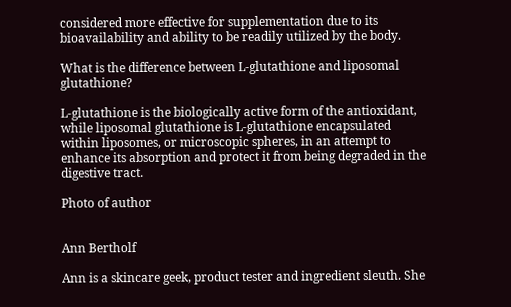considered more effective for supplementation due to its bioavailability and ability to be readily utilized by the body.

What is the difference between L-glutathione and liposomal glutathione?

L-glutathione is the biologically active form of the antioxidant, while liposomal glutathione is L-glutathione encapsulated within liposomes, or microscopic spheres, in an attempt to enhance its absorption and protect it from being degraded in the digestive tract.

Photo of author


Ann Bertholf

Ann is a skincare geek, product tester and ingredient sleuth. She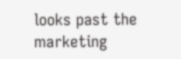looks past the marketing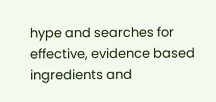hype and searches for effective, evidence based ingredients and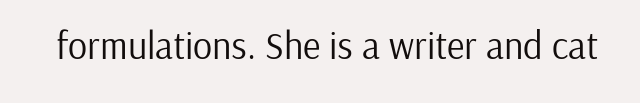formulations. She is a writer and cat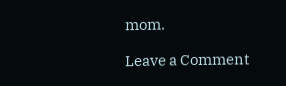mom.

Leave a Comment